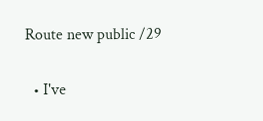Route new public /29

  • I've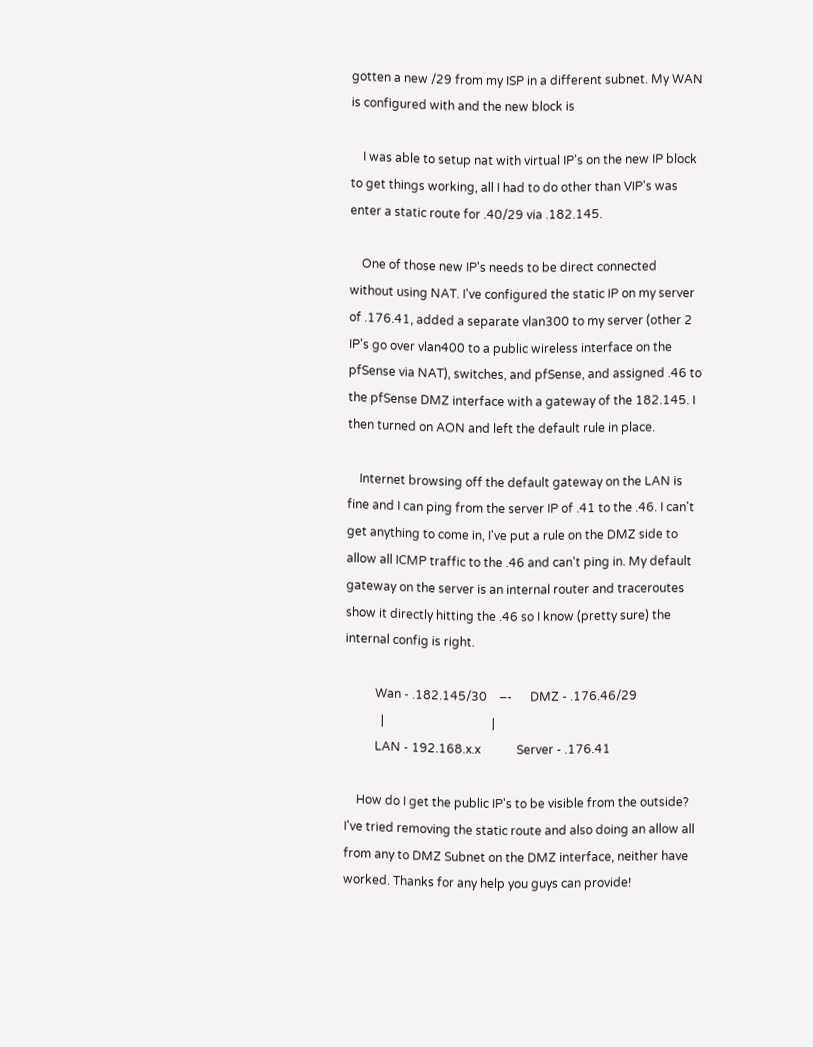gotten a new /29 from my ISP in a different subnet. My WAN is configured with and the new block is

    I was able to setup nat with virtual IP's on the new IP block to get things working, all I had to do other than VIP's was enter a static route for .40/29 via .182.145.

    One of those new IP's needs to be direct connected without using NAT. I've configured the static IP on my server of .176.41, added a separate vlan300 to my server (other 2 IP's go over vlan400 to a public wireless interface on the pfSense via NAT), switches, and pfSense, and assigned .46 to the pfSense DMZ interface with a gateway of the 182.145. I then turned on AON and left the default rule in place.

    Internet browsing off the default gateway on the LAN is fine and I can ping from the server IP of .41 to the .46. I can't get anything to come in, I've put a rule on the DMZ side to allow all ICMP traffic to the .46 and can't ping in. My default gateway on the server is an internal router and traceroutes show it directly hitting the .46 so I know (pretty sure) the internal config is right.

          Wan - .182.145/30    –-      DMZ - .176.46/29
            |                                    |
          LAN - 192.168.x.x            Server - .176.41

    How do I get the public IP's to be visible from the outside? I've tried removing the static route and also doing an allow all from any to DMZ Subnet on the DMZ interface, neither have worked. Thanks for any help you guys can provide!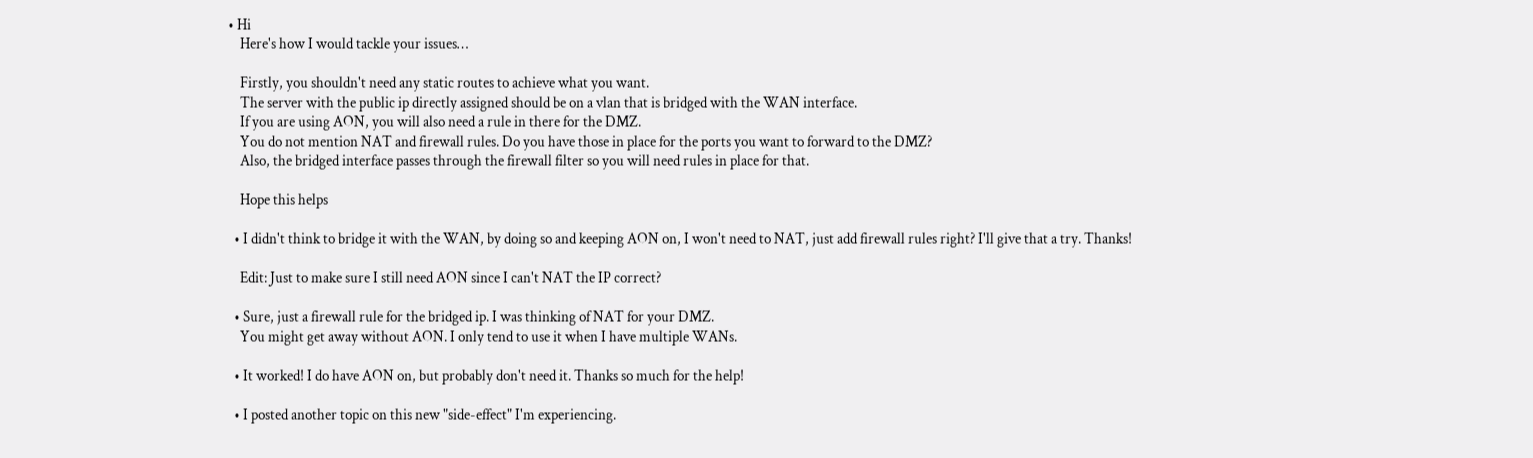• Hi
    Here's how I would tackle your issues…

    Firstly, you shouldn't need any static routes to achieve what you want.
    The server with the public ip directly assigned should be on a vlan that is bridged with the WAN interface.
    If you are using AON, you will also need a rule in there for the DMZ.
    You do not mention NAT and firewall rules. Do you have those in place for the ports you want to forward to the DMZ?
    Also, the bridged interface passes through the firewall filter so you will need rules in place for that.

    Hope this helps

  • I didn't think to bridge it with the WAN, by doing so and keeping AON on, I won't need to NAT, just add firewall rules right? I'll give that a try. Thanks!

    Edit: Just to make sure I still need AON since I can't NAT the IP correct?

  • Sure, just a firewall rule for the bridged ip. I was thinking of NAT for your DMZ.
    You might get away without AON. I only tend to use it when I have multiple WANs.

  • It worked! I do have AON on, but probably don't need it. Thanks so much for the help!

  • I posted another topic on this new "side-effect" I'm experiencing.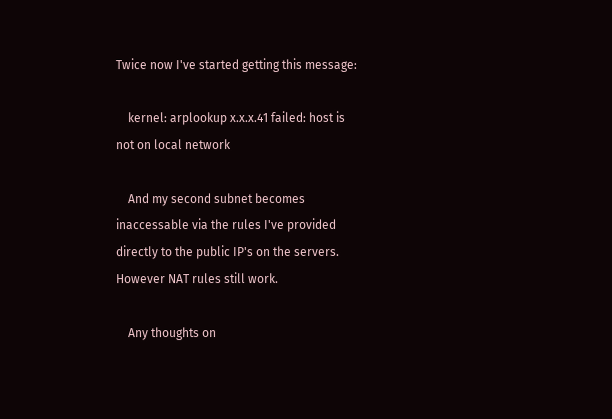Twice now I've started getting this message:

    kernel: arplookup x.x.x.41 failed: host is not on local network

    And my second subnet becomes inaccessable via the rules I've provided directly to the public IP's on the servers. However NAT rules still work.

    Any thoughts on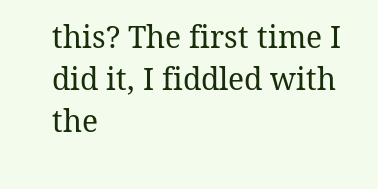this? The first time I did it, I fiddled with the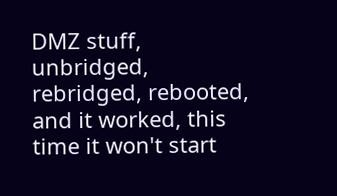DMZ stuff, unbridged, rebridged, rebooted, and it worked, this time it won't start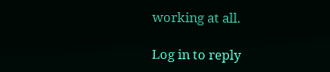working at all.

Log in to reply